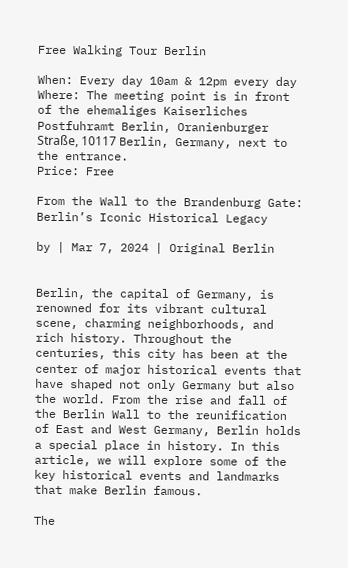Free Walking Tour Berlin

When: Every day 10am & 12pm every day
Where: The meeting point is in front of the ehemaliges Kaiserliches Postfuhramt Berlin, Oranienburger Straße, 10117 Berlin, Germany, next to the entrance.
Price: Free

From the Wall to the Brandenburg Gate: Berlin’s Iconic Historical Legacy

by | Mar 7, 2024 | Original Berlin


Berlin, the capital of Germany, is renowned for its vibrant cultural scene, charming neighborhoods, and rich history. Throughout the centuries, this city has been at the center of major historical events that have shaped not only Germany but also the world. From the rise and fall of the Berlin Wall to the reunification of East and West Germany, Berlin holds a special place in history. In this article, we will explore some of the key historical events and landmarks that make Berlin famous.

The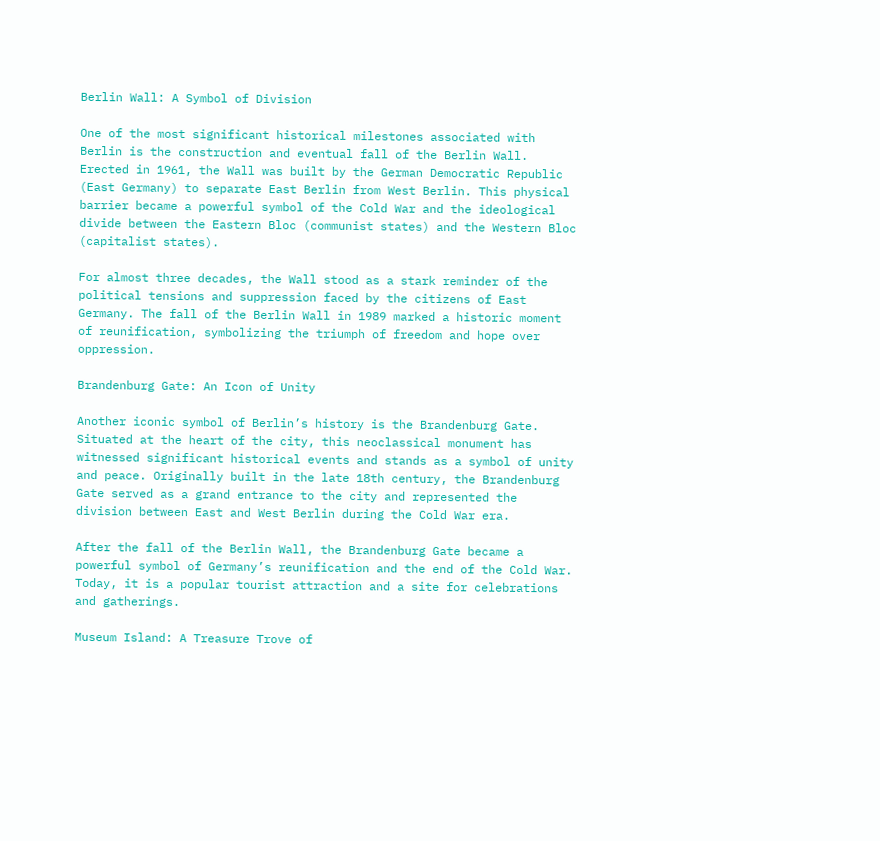Berlin Wall: A Symbol of Division

One of the most significant historical milestones associated with Berlin is the construction and eventual fall of the Berlin Wall. Erected in 1961, the Wall was built by the German Democratic Republic (East Germany) to separate East Berlin from West Berlin. This physical barrier became a powerful symbol of the Cold War and the ideological divide between the Eastern Bloc (communist states) and the Western Bloc (capitalist states).

For almost three decades, the Wall stood as a stark reminder of the political tensions and suppression faced by the citizens of East Germany. The fall of the Berlin Wall in 1989 marked a historic moment of reunification, symbolizing the triumph of freedom and hope over oppression.

Brandenburg Gate: An Icon of Unity

Another iconic symbol of Berlin’s history is the Brandenburg Gate. Situated at the heart of the city, this neoclassical monument has witnessed significant historical events and stands as a symbol of unity and peace. Originally built in the late 18th century, the Brandenburg Gate served as a grand entrance to the city and represented the division between East and West Berlin during the Cold War era.

After the fall of the Berlin Wall, the Brandenburg Gate became a powerful symbol of Germany’s reunification and the end of the Cold War. Today, it is a popular tourist attraction and a site for celebrations and gatherings.

Museum Island: A Treasure Trove of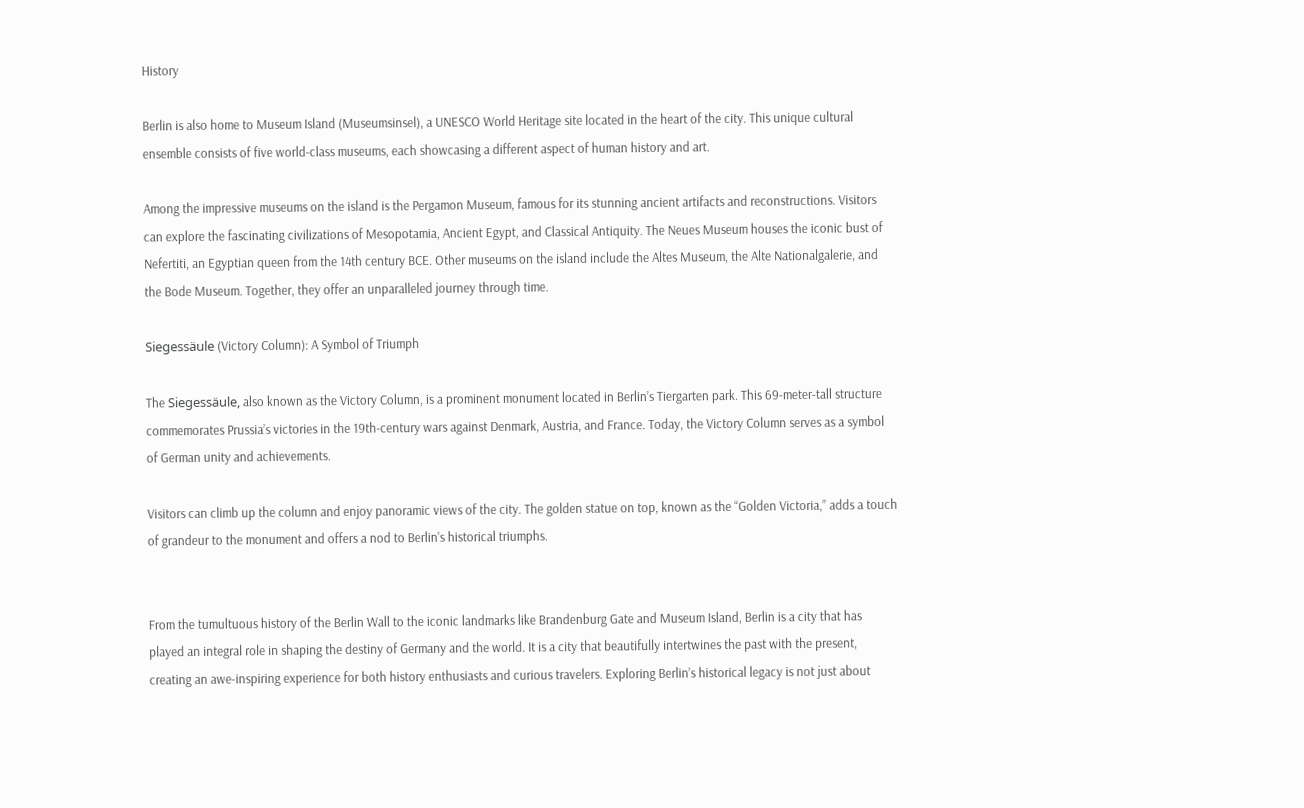History

Berlin is also home to Museum Island (Museumsinsel), a UNESCO World Heritage site located in the heart of the city. This unique cultural ensemble consists of five world-class museums, each showcasing a different aspect of human history and art.

Among the impressive museums on the island is the Pergamon Museum, famous for its stunning ancient artifacts and reconstructions. Visitors can explore the fascinating civilizations of Mesopotamia, Ancient Egypt, and Classical Antiquity. The Neues Museum houses the iconic bust of Nefertiti, an Egyptian queen from the 14th century BCE. Other museums on the island include the Altes Museum, the Alte Nationalgalerie, and the Bode Museum. Together, they offer an unparalleled journey through time.

Siegessäule (Victory Column): A Symbol of Triumph

The Siegessäule, also known as the Victory Column, is a prominent monument located in Berlin’s Tiergarten park. This 69-meter-tall structure commemorates Prussia’s victories in the 19th-century wars against Denmark, Austria, and France. Today, the Victory Column serves as a symbol of German unity and achievements.

Visitors can climb up the column and enjoy panoramic views of the city. The golden statue on top, known as the “Golden Victoria,” adds a touch of grandeur to the monument and offers a nod to Berlin’s historical triumphs.


From the tumultuous history of the Berlin Wall to the iconic landmarks like Brandenburg Gate and Museum Island, Berlin is a city that has played an integral role in shaping the destiny of Germany and the world. It is a city that beautifully intertwines the past with the present, creating an awe-inspiring experience for both history enthusiasts and curious travelers. Exploring Berlin’s historical legacy is not just about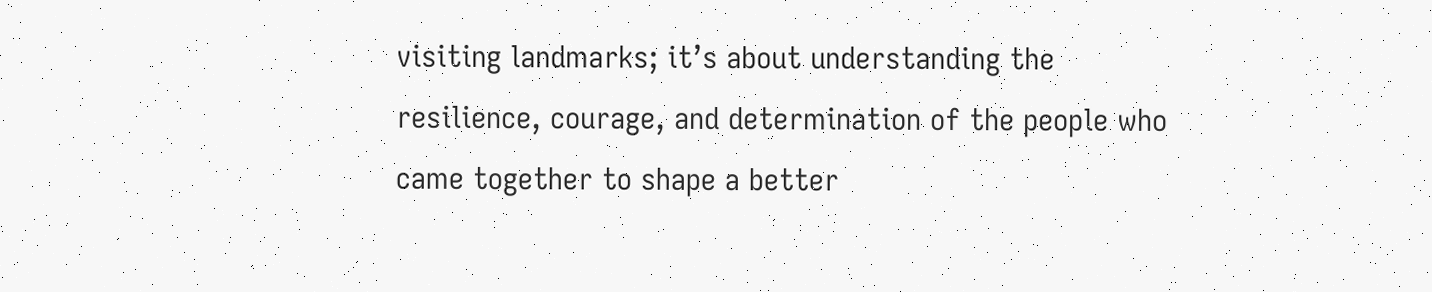visiting landmarks; it’s about understanding the resilience, courage, and determination of the people who came together to shape a better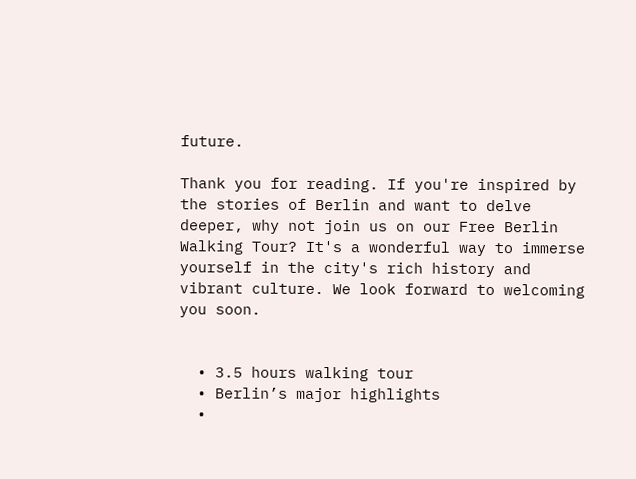future.

Thank you for reading. If you're inspired by the stories of Berlin and want to delve deeper, why not join us on our Free Berlin Walking Tour? It's a wonderful way to immerse yourself in the city's rich history and vibrant culture. We look forward to welcoming you soon.


  • 3.5 hours walking tour
  • Berlin’s major highlights
  •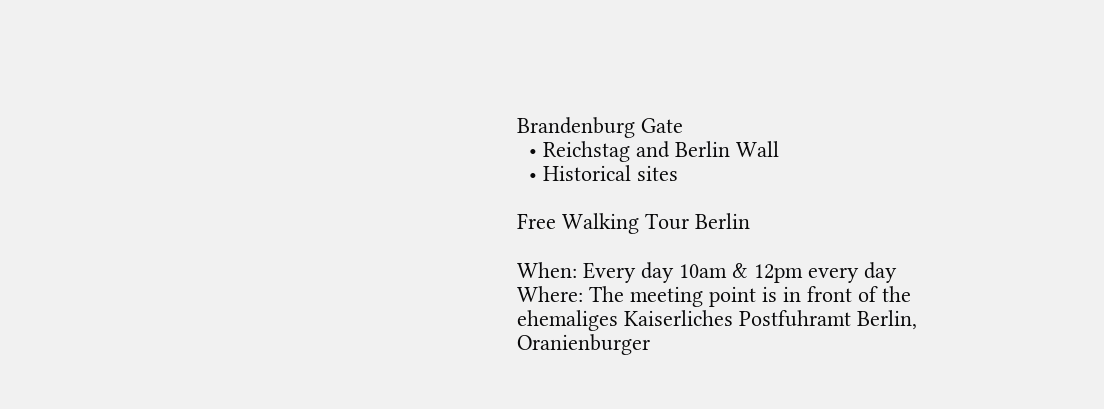Brandenburg Gate
  • Reichstag and Berlin Wall
  • Historical sites

Free Walking Tour Berlin

When: Every day 10am & 12pm every day
Where: The meeting point is in front of the ehemaliges Kaiserliches Postfuhramt Berlin, Oranienburger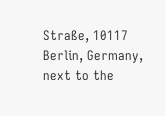Straße, 10117 Berlin, Germany, next to the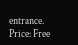entrance.
Price: Free